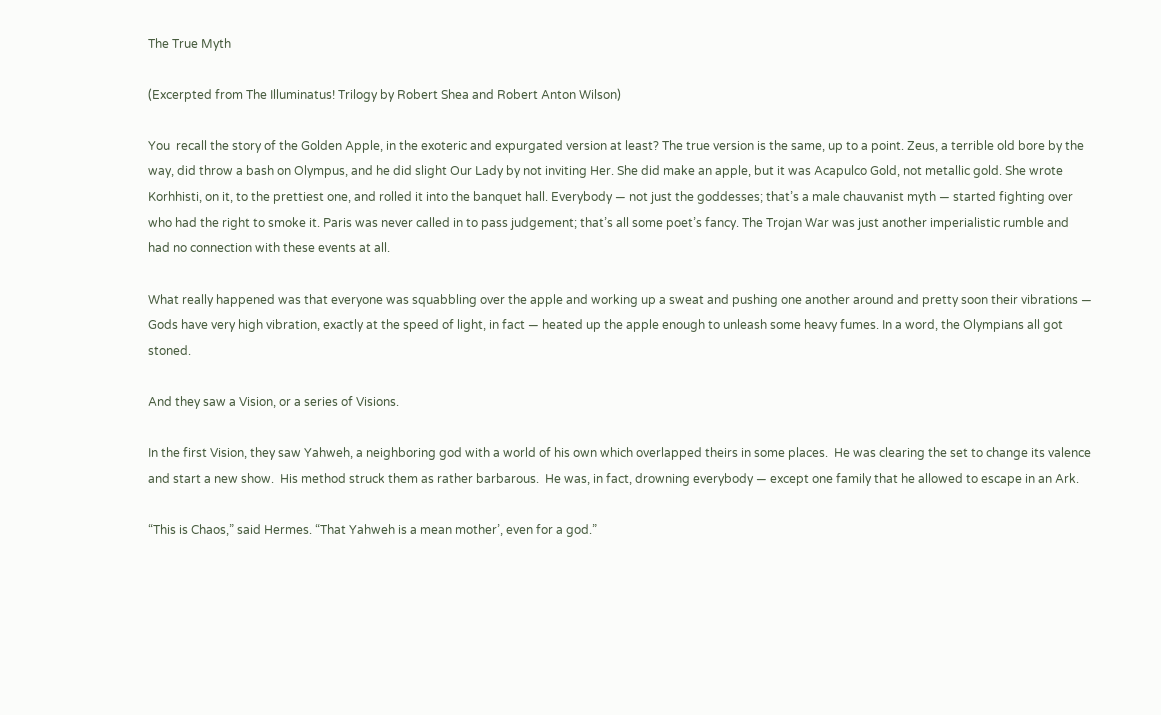The True Myth

(Excerpted from The Illuminatus! Trilogy by Robert Shea and Robert Anton Wilson)

You  recall the story of the Golden Apple, in the exoteric and expurgated version at least? The true version is the same, up to a point. Zeus, a terrible old bore by the way, did throw a bash on Olympus, and he did slight Our Lady by not inviting Her. She did make an apple, but it was Acapulco Gold, not metallic gold. She wrote Korhhisti, on it, to the prettiest one, and rolled it into the banquet hall. Everybody — not just the goddesses; that’s a male chauvanist myth — started fighting over who had the right to smoke it. Paris was never called in to pass judgement; that’s all some poet’s fancy. The Trojan War was just another imperialistic rumble and had no connection with these events at all.

What really happened was that everyone was squabbling over the apple and working up a sweat and pushing one another around and pretty soon their vibrations — Gods have very high vibration, exactly at the speed of light, in fact — heated up the apple enough to unleash some heavy fumes. In a word, the Olympians all got stoned.

And they saw a Vision, or a series of Visions.

In the first Vision, they saw Yahweh, a neighboring god with a world of his own which overlapped theirs in some places.  He was clearing the set to change its valence and start a new show.  His method struck them as rather barbarous.  He was, in fact, drowning everybody — except one family that he allowed to escape in an Ark.

“This is Chaos,” said Hermes. “That Yahweh is a mean mother’, even for a god.”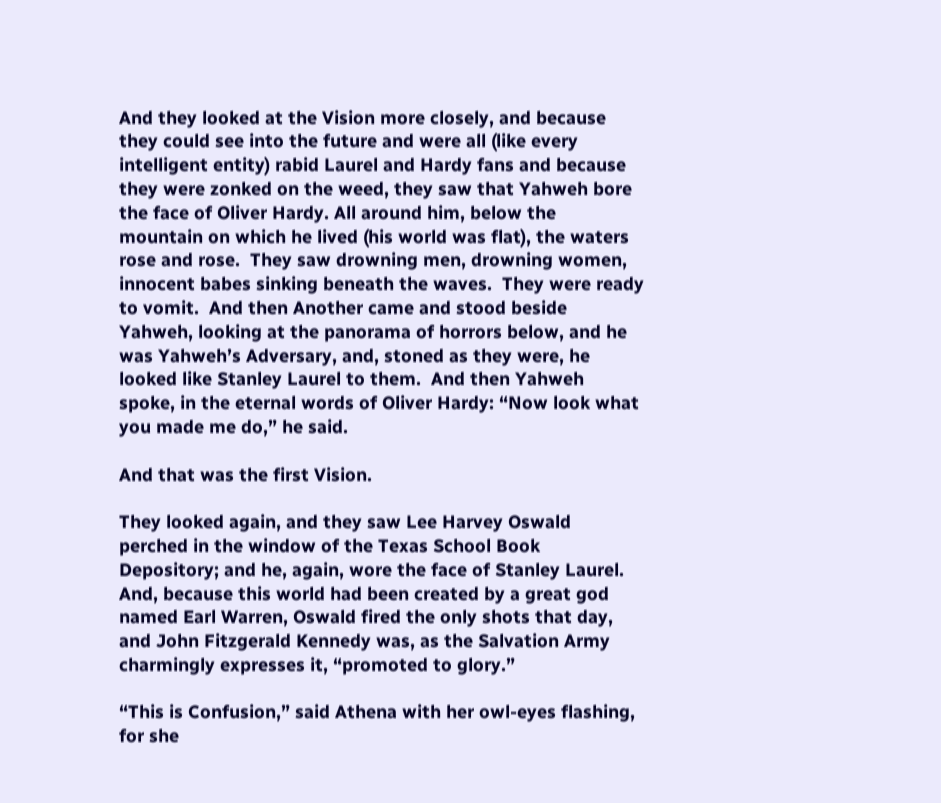And they looked at the Vision more closely, and because they could see into the future and were all (like every intelligent entity) rabid Laurel and Hardy fans and because they were zonked on the weed, they saw that Yahweh bore the face of Oliver Hardy. All around him, below the mountain on which he lived (his world was flat), the waters rose and rose.  They saw drowning men, drowning women, innocent babes sinking beneath the waves.  They were ready to vomit.  And then Another came and stood beside Yahweh, looking at the panorama of horrors below, and he was Yahweh’s Adversary, and, stoned as they were, he looked like Stanley Laurel to them.  And then Yahweh spoke, in the eternal words of Oliver Hardy: “Now look what you made me do,” he said.

And that was the first Vision.

They looked again, and they saw Lee Harvey Oswald perched in the window of the Texas School Book Depository; and he, again, wore the face of Stanley Laurel.  And, because this world had been created by a great god named Earl Warren, Oswald fired the only shots that day, and John Fitzgerald Kennedy was, as the Salvation Army charmingly expresses it, “promoted to glory.”

“This is Confusion,” said Athena with her owl-eyes flashing, for she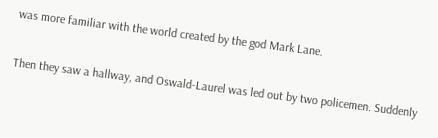was more familiar with the world created by the god Mark Lane.

Then they saw a hallway, and Oswald-Laurel was led out by two policemen. Suddenly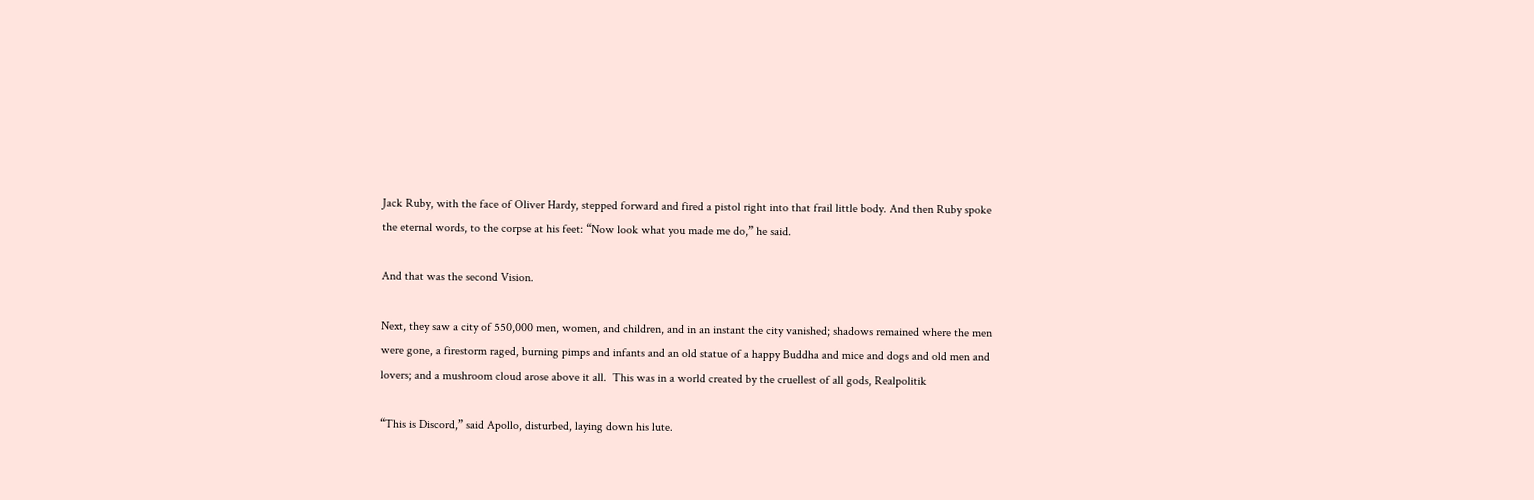Jack Ruby, with the face of Oliver Hardy, stepped forward and fired a pistol right into that frail little body. And then Ruby spoke the eternal words, to the corpse at his feet: “Now look what you made me do,” he said.

And that was the second Vision.

Next, they saw a city of 550,000 men, women, and children, and in an instant the city vanished; shadows remained where the men were gone, a firestorm raged, burning pimps and infants and an old statue of a happy Buddha and mice and dogs and old men and lovers; and a mushroom cloud arose above it all.  This was in a world created by the cruellest of all gods, Realpolitik

“This is Discord,” said Apollo, disturbed, laying down his lute.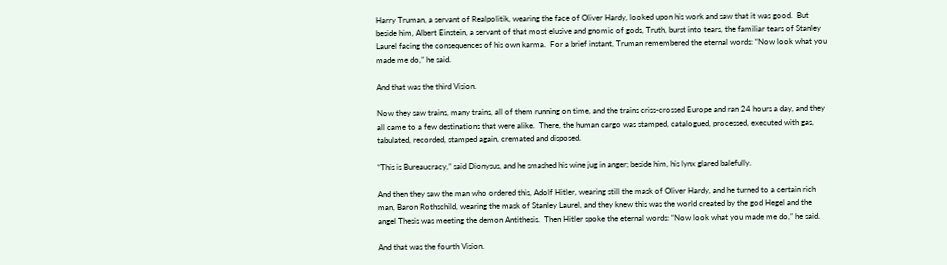Harry Truman, a servant of Realpolitik, wearing the face of Oliver Hardy, looked upon his work and saw that it was good.  But beside him, Albert Einstein, a servant of that most elusive and gnomic of gods, Truth, burst into tears, the familiar tears of Stanley Laurel facing the consequences of his own karma.  For a brief instant, Truman remembered the eternal words: “Now look what you made me do,” he said.

And that was the third Vision.

Now they saw trains, many trains, all of them running on time, and the trains criss-crossed Europe and ran 24 hours a day, and they all came to a few destinations that were alike.  There, the human cargo was stamped, catalogued, processed, executed with gas, tabulated, recorded, stamped again, cremated and disposed.

“This is Bureaucracy,” said Dionysus, and he smashed his wine jug in anger; beside him, his lynx glared balefully.

And then they saw the man who ordered this, Adolf Hitler, wearing still the mask of Oliver Hardy, and he turned to a certain rich man, Baron Rothschild, wearing the mask of Stanley Laurel, and they knew this was the world created by the god Hegel and the angel Thesis was meeting the demon Antithesis.  Then Hitler spoke the eternal words: “Now look what you made me do,” he said.

And that was the fourth Vision.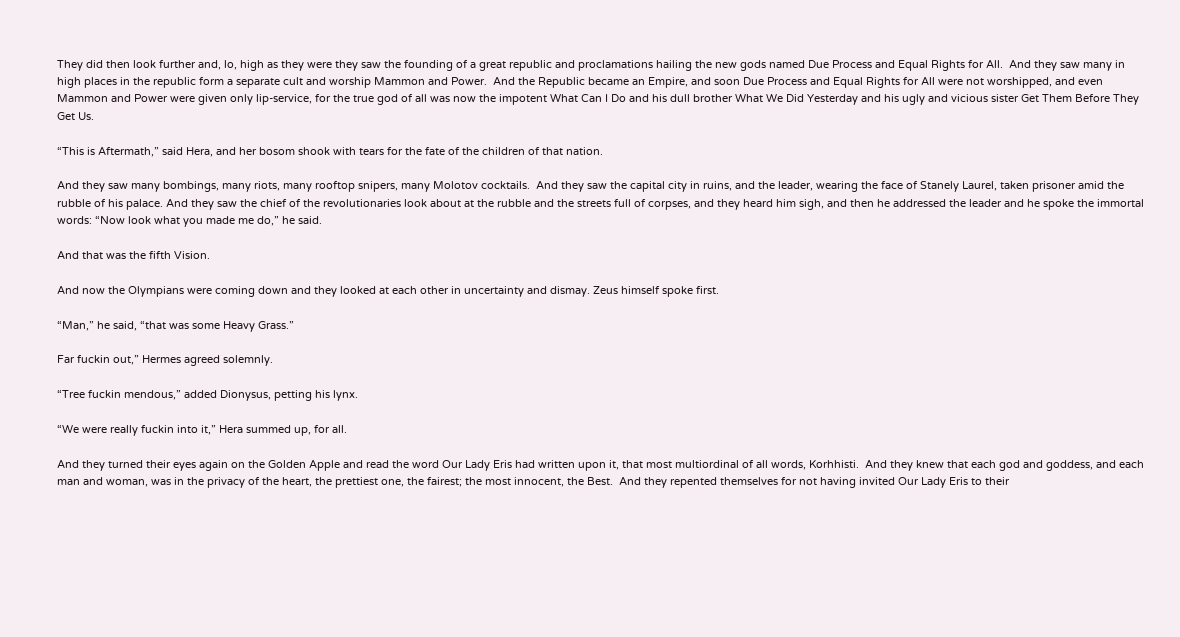They did then look further and, lo, high as they were they saw the founding of a great republic and proclamations hailing the new gods named Due Process and Equal Rights for All.  And they saw many in high places in the republic form a separate cult and worship Mammon and Power.  And the Republic became an Empire, and soon Due Process and Equal Rights for All were not worshipped, and even Mammon and Power were given only lip-service, for the true god of all was now the impotent What Can I Do and his dull brother What We Did Yesterday and his ugly and vicious sister Get Them Before They Get Us.

“This is Aftermath,” said Hera, and her bosom shook with tears for the fate of the children of that nation.

And they saw many bombings, many riots, many rooftop snipers, many Molotov cocktails.  And they saw the capital city in ruins, and the leader, wearing the face of Stanely Laurel, taken prisoner amid the rubble of his palace. And they saw the chief of the revolutionaries look about at the rubble and the streets full of corpses, and they heard him sigh, and then he addressed the leader and he spoke the immortal words: “Now look what you made me do,” he said.

And that was the fifth Vision.

And now the Olympians were coming down and they looked at each other in uncertainty and dismay. Zeus himself spoke first.

“Man,” he said, “that was some Heavy Grass.”

Far fuckin out,” Hermes agreed solemnly.

“Tree fuckin mendous,” added Dionysus, petting his lynx.

“We were really fuckin into it,” Hera summed up, for all.

And they turned their eyes again on the Golden Apple and read the word Our Lady Eris had written upon it, that most multiordinal of all words, Korhhisti.  And they knew that each god and goddess, and each man and woman, was in the privacy of the heart, the prettiest one, the fairest; the most innocent, the Best.  And they repented themselves for not having invited Our Lady Eris to their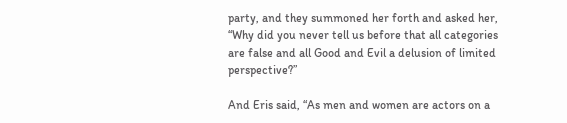party, and they summoned her forth and asked her, “Why did you never tell us before that all categories are false and all Good and Evil a delusion of limited perspective?”

And Eris said, “As men and women are actors on a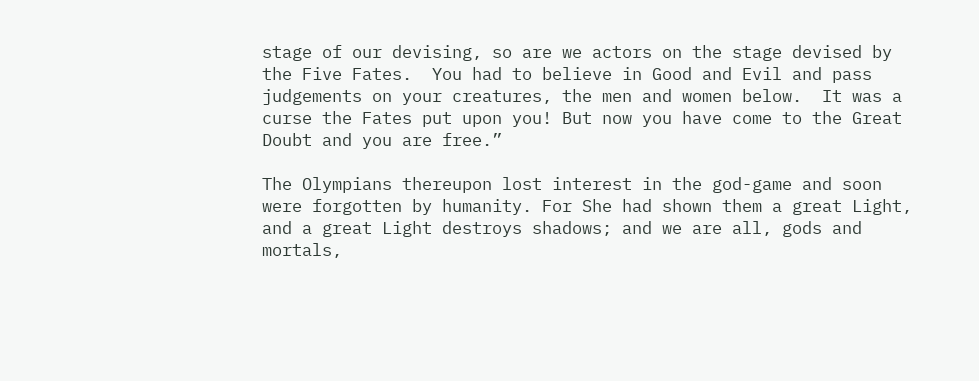stage of our devising, so are we actors on the stage devised by the Five Fates.  You had to believe in Good and Evil and pass judgements on your creatures, the men and women below.  It was a curse the Fates put upon you! But now you have come to the Great Doubt and you are free.”

The Olympians thereupon lost interest in the god-game and soon were forgotten by humanity. For She had shown them a great Light, and a great Light destroys shadows; and we are all, gods and mortals,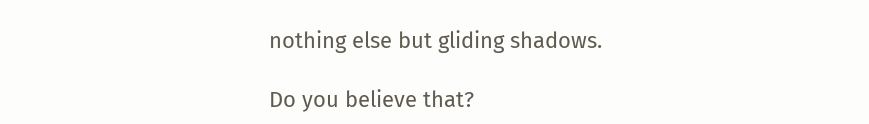nothing else but gliding shadows.

Do you believe that?